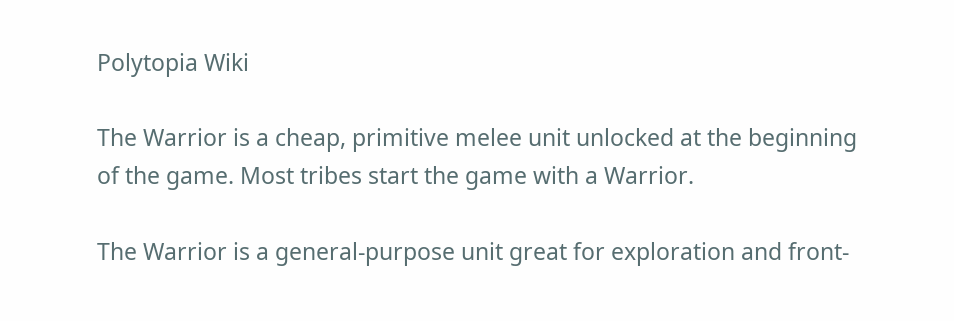Polytopia Wiki

The Warrior is a cheap, primitive melee unit unlocked at the beginning of the game. Most tribes start the game with a Warrior.

The Warrior is a general-purpose unit great for exploration and front-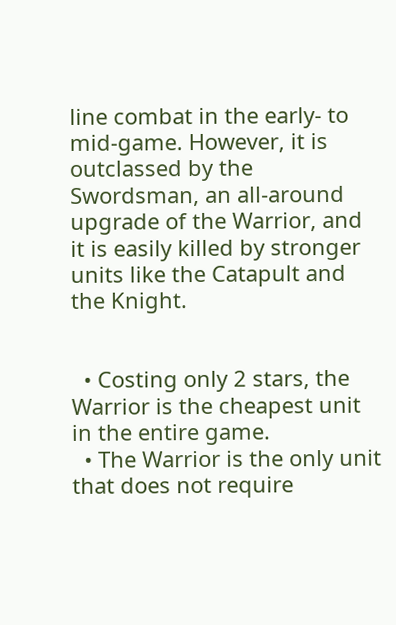line combat in the early- to mid-game. However, it is outclassed by the Swordsman, an all-around upgrade of the Warrior, and it is easily killed by stronger units like the Catapult and the Knight.


  • Costing only 2 stars, the Warrior is the cheapest unit in the entire game.
  • The Warrior is the only unit that does not require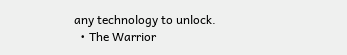any technology to unlock.
  • The Warrior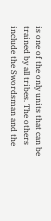is one of the only units that can be trained by all tribes. The others include the Swordsman and the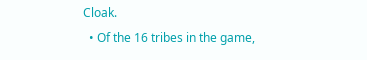Cloak.
  • Of the 16 tribes in the game,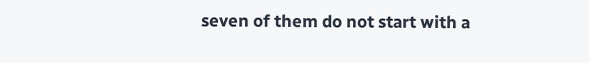seven of them do not start with a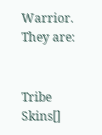Warrior. They are:


Tribe Skins[]